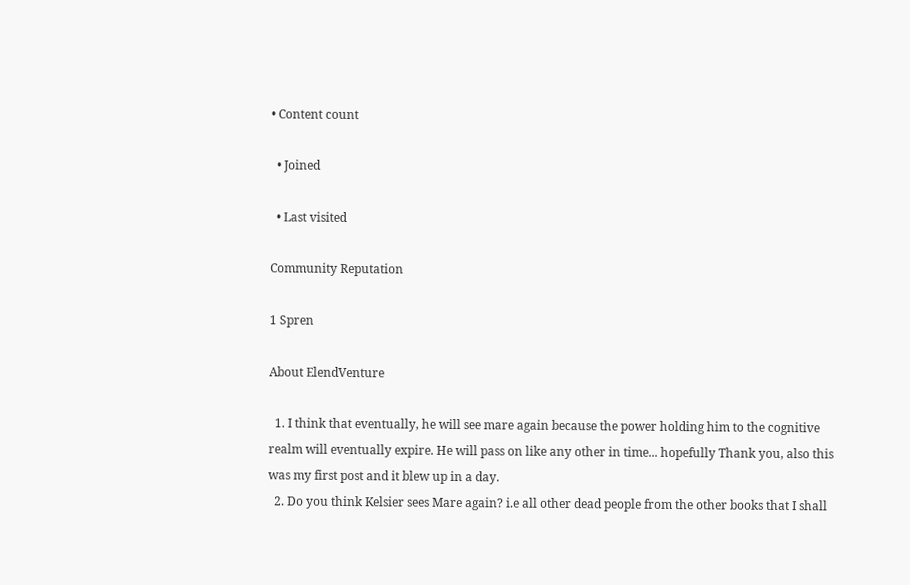• Content count

  • Joined

  • Last visited

Community Reputation

1 Spren

About ElendVenture

  1. I think that eventually, he will see mare again because the power holding him to the cognitive realm will eventually expire. He will pass on like any other in time... hopefully Thank you, also this was my first post and it blew up in a day.
  2. Do you think Kelsier sees Mare again? i.e all other dead people from the other books that I shall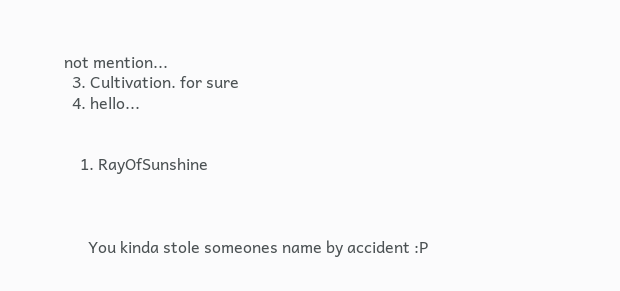not mention...
  3. Cultivation. for sure
  4. hello...


    1. RayOfSunshine



      You kinda stole someones name by accident :P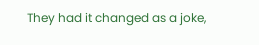They had it changed as a joke,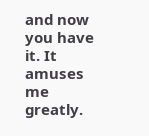and now you have it. It amuses me greatly.